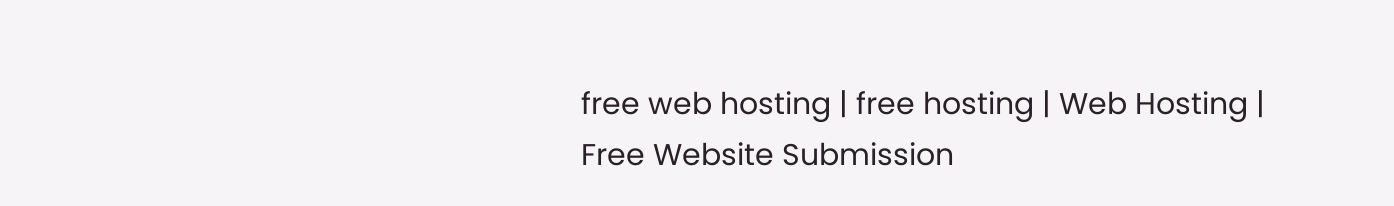free web hosting | free hosting | Web Hosting | Free Website Submission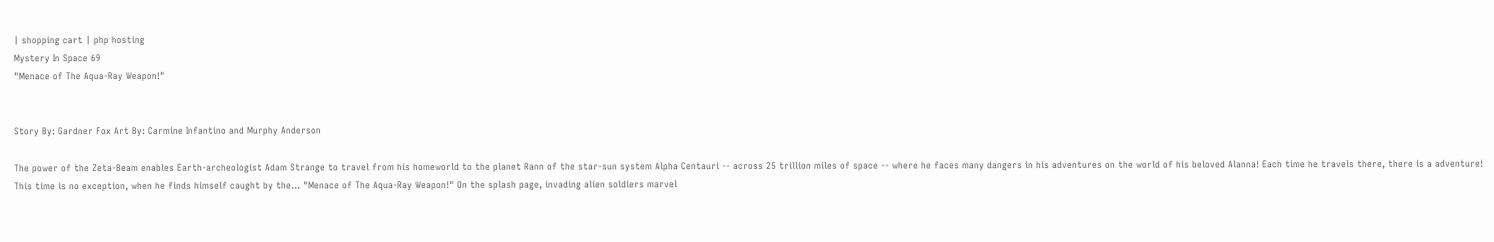| shopping cart | php hosting
Mystery In Space 69
"Menace of The Aqua-Ray Weapon!"


Story By: Gardner Fox Art By: Carmine Infantino and Murphy Anderson

The power of the Zeta-Beam enables Earth-archeologist Adam Strange to travel from his homeworld to the planet Rann of the star-sun system Alpha Centauri -- across 25 trillion miles of space -- where he faces many dangers in his adventures on the world of his beloved Alanna! Each time he travels there, there is a adventure! This time is no exception, when he finds himself caught by the... "Menace of The Aqua-Ray Weapon!" On the splash page, invading alien soldiers marvel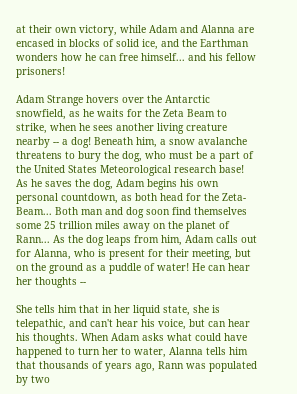at their own victory, while Adam and Alanna are encased in blocks of solid ice, and the Earthman wonders how he can free himself... and his fellow prisoners!

Adam Strange hovers over the Antarctic snowfield, as he waits for the Zeta Beam to strike, when he sees another living creature nearby -- a dog! Beneath him, a snow avalanche threatens to bury the dog, who must be a part of the United States Meteorological research base! As he saves the dog, Adam begins his own personal countdown, as both head for the Zeta-Beam... Both man and dog soon find themselves some 25 trillion miles away on the planet of Rann... As the dog leaps from him, Adam calls out for Alanna, who is present for their meeting, but on the ground as a puddle of water! He can hear her thoughts --

She tells him that in her liquid state, she is telepathic, and can't hear his voice, but can hear his thoughts. When Adam asks what could have happened to turn her to water, Alanna tells him that thousands of years ago, Rann was populated by two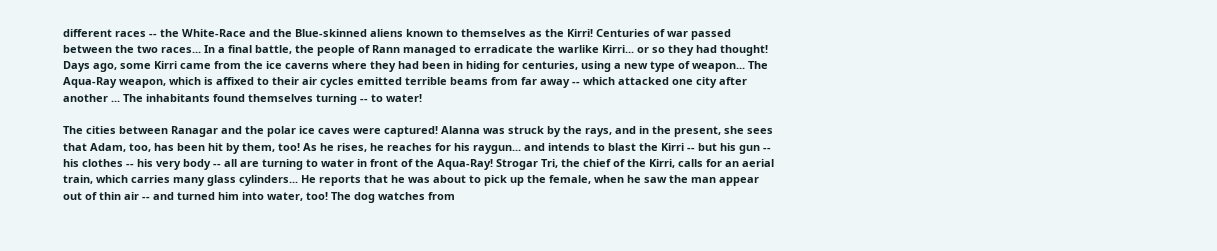different races -- the White-Race and the Blue-skinned aliens known to themselves as the Kirri! Centuries of war passed between the two races... In a final battle, the people of Rann managed to erradicate the warlike Kirri... or so they had thought! Days ago, some Kirri came from the ice caverns where they had been in hiding for centuries, using a new type of weapon... The Aqua-Ray weapon, which is affixed to their air cycles emitted terrible beams from far away -- which attacked one city after another ... The inhabitants found themselves turning -- to water!

The cities between Ranagar and the polar ice caves were captured! Alanna was struck by the rays, and in the present, she sees that Adam, too, has been hit by them, too! As he rises, he reaches for his raygun... and intends to blast the Kirri -- but his gun -- his clothes -- his very body -- all are turning to water in front of the Aqua-Ray! Strogar Tri, the chief of the Kirri, calls for an aerial train, which carries many glass cylinders... He reports that he was about to pick up the female, when he saw the man appear out of thin air -- and turned him into water, too! The dog watches from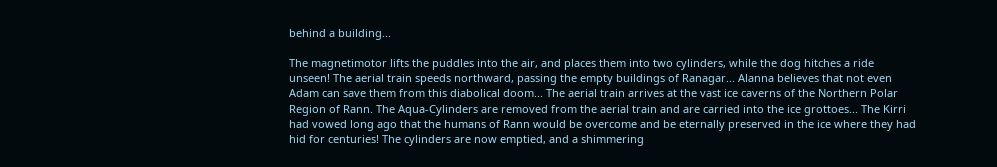behind a building...

The magnetimotor lifts the puddles into the air, and places them into two cylinders, while the dog hitches a ride unseen! The aerial train speeds northward, passing the empty buildings of Ranagar... Alanna believes that not even Adam can save them from this diabolical doom... The aerial train arrives at the vast ice caverns of the Northern Polar Region of Rann. The Aqua-Cylinders are removed from the aerial train and are carried into the ice grottoes... The Kirri had vowed long ago that the humans of Rann would be overcome and be eternally preserved in the ice where they had hid for centuries! The cylinders are now emptied, and a shimmering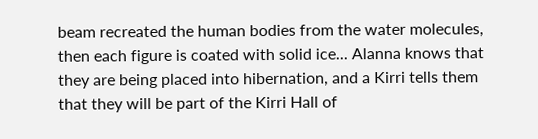beam recreated the human bodies from the water molecules, then each figure is coated with solid ice... Alanna knows that they are being placed into hibernation, and a Kirri tells them that they will be part of the Kirri Hall of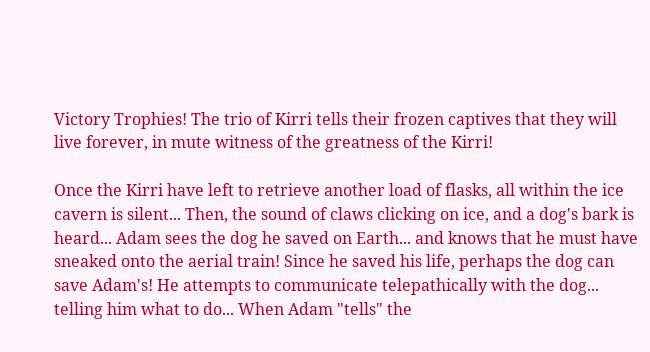Victory Trophies! The trio of Kirri tells their frozen captives that they will live forever, in mute witness of the greatness of the Kirri!

Once the Kirri have left to retrieve another load of flasks, all within the ice cavern is silent... Then, the sound of claws clicking on ice, and a dog's bark is heard... Adam sees the dog he saved on Earth... and knows that he must have sneaked onto the aerial train! Since he saved his life, perhaps the dog can save Adam's! He attempts to communicate telepathically with the dog... telling him what to do... When Adam "tells" the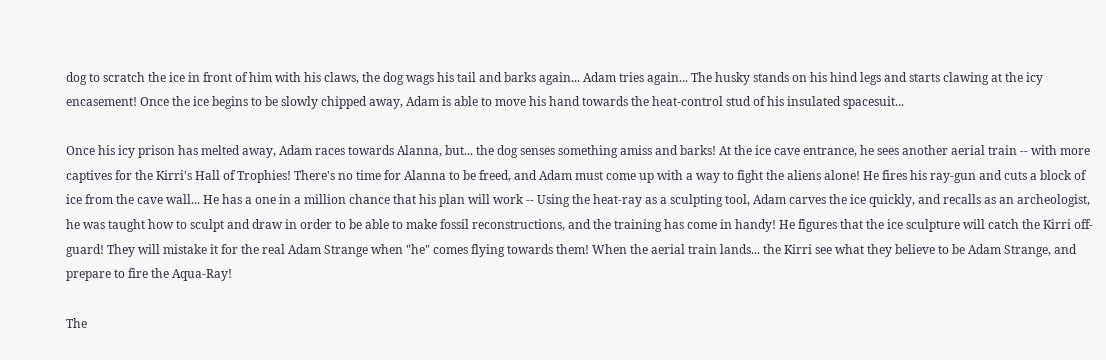dog to scratch the ice in front of him with his claws, the dog wags his tail and barks again... Adam tries again... The husky stands on his hind legs and starts clawing at the icy encasement! Once the ice begins to be slowly chipped away, Adam is able to move his hand towards the heat-control stud of his insulated spacesuit...

Once his icy prison has melted away, Adam races towards Alanna, but... the dog senses something amiss and barks! At the ice cave entrance, he sees another aerial train -- with more captives for the Kirri's Hall of Trophies! There's no time for Alanna to be freed, and Adam must come up with a way to fight the aliens alone! He fires his ray-gun and cuts a block of ice from the cave wall... He has a one in a million chance that his plan will work -- Using the heat-ray as a sculpting tool, Adam carves the ice quickly, and recalls as an archeologist, he was taught how to sculpt and draw in order to be able to make fossil reconstructions, and the training has come in handy! He figures that the ice sculpture will catch the Kirri off-guard! They will mistake it for the real Adam Strange when "he" comes flying towards them! When the aerial train lands... the Kirri see what they believe to be Adam Strange, and prepare to fire the Aqua-Ray!

The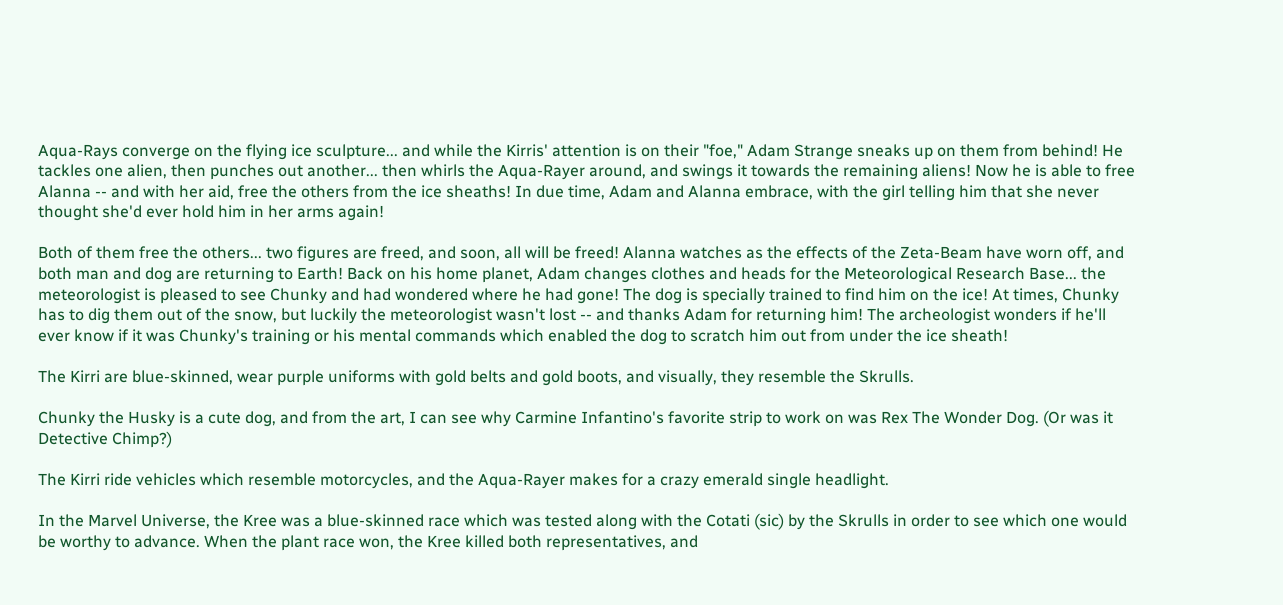Aqua-Rays converge on the flying ice sculpture... and while the Kirris' attention is on their "foe," Adam Strange sneaks up on them from behind! He tackles one alien, then punches out another... then whirls the Aqua-Rayer around, and swings it towards the remaining aliens! Now he is able to free Alanna -- and with her aid, free the others from the ice sheaths! In due time, Adam and Alanna embrace, with the girl telling him that she never thought she'd ever hold him in her arms again!

Both of them free the others... two figures are freed, and soon, all will be freed! Alanna watches as the effects of the Zeta-Beam have worn off, and both man and dog are returning to Earth! Back on his home planet, Adam changes clothes and heads for the Meteorological Research Base... the meteorologist is pleased to see Chunky and had wondered where he had gone! The dog is specially trained to find him on the ice! At times, Chunky has to dig them out of the snow, but luckily the meteorologist wasn't lost -- and thanks Adam for returning him! The archeologist wonders if he'll ever know if it was Chunky's training or his mental commands which enabled the dog to scratch him out from under the ice sheath!

The Kirri are blue-skinned, wear purple uniforms with gold belts and gold boots, and visually, they resemble the Skrulls.

Chunky the Husky is a cute dog, and from the art, I can see why Carmine Infantino's favorite strip to work on was Rex The Wonder Dog. (Or was it Detective Chimp?)

The Kirri ride vehicles which resemble motorcycles, and the Aqua-Rayer makes for a crazy emerald single headlight.

In the Marvel Universe, the Kree was a blue-skinned race which was tested along with the Cotati (sic) by the Skrulls in order to see which one would be worthy to advance. When the plant race won, the Kree killed both representatives, and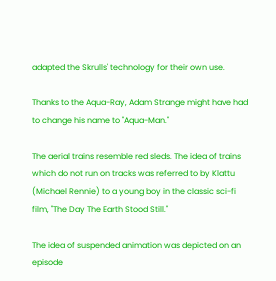adapted the Skrulls' technology for their own use.

Thanks to the Aqua-Ray, Adam Strange might have had to change his name to "Aqua-Man."

The aerial trains resemble red sleds. The idea of trains which do not run on tracks was referred to by Klattu (Michael Rennie) to a young boy in the classic sci-fi film, "The Day The Earth Stood Still."

The idea of suspended animation was depicted on an episode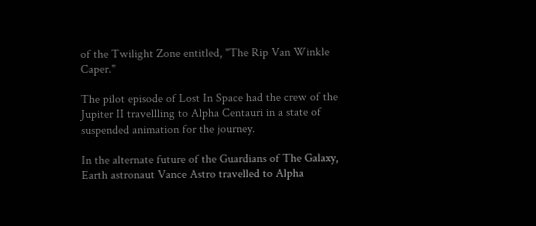of the Twilight Zone entitled, "The Rip Van Winkle Caper."

The pilot episode of Lost In Space had the crew of the Jupiter II travellling to Alpha Centauri in a state of suspended animation for the journey.

In the alternate future of the Guardians of The Galaxy, Earth astronaut Vance Astro travelled to Alpha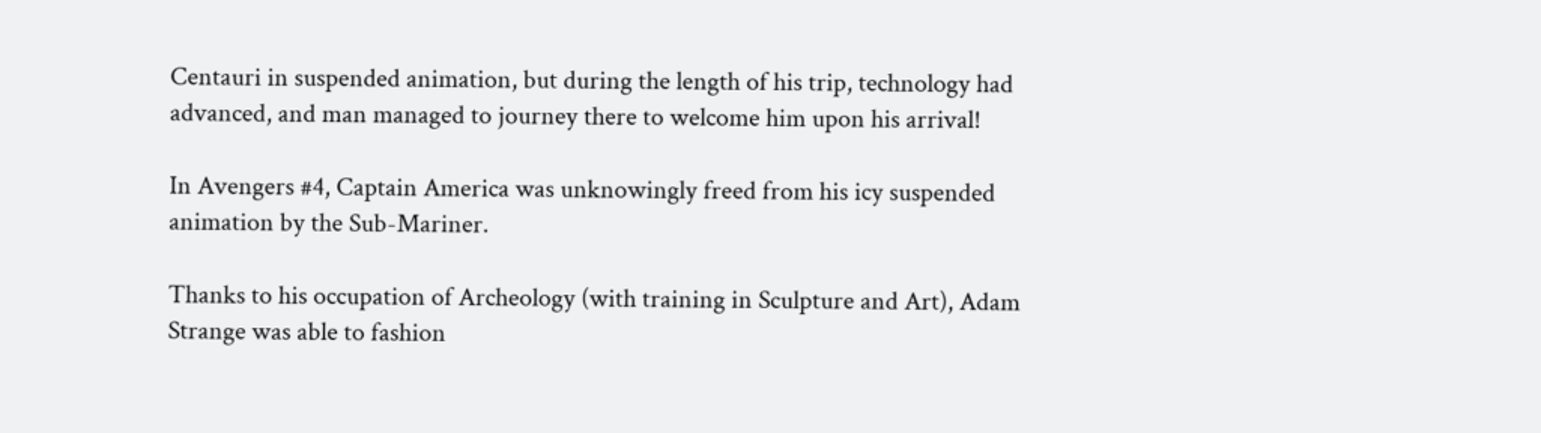Centauri in suspended animation, but during the length of his trip, technology had advanced, and man managed to journey there to welcome him upon his arrival!

In Avengers #4, Captain America was unknowingly freed from his icy suspended animation by the Sub-Mariner.

Thanks to his occupation of Archeology (with training in Sculpture and Art), Adam Strange was able to fashion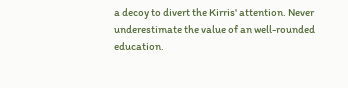a decoy to divert the Kirris' attention. Never underestimate the value of an well-rounded education.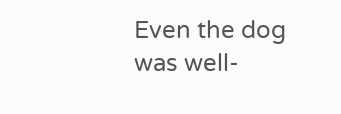Even the dog was well-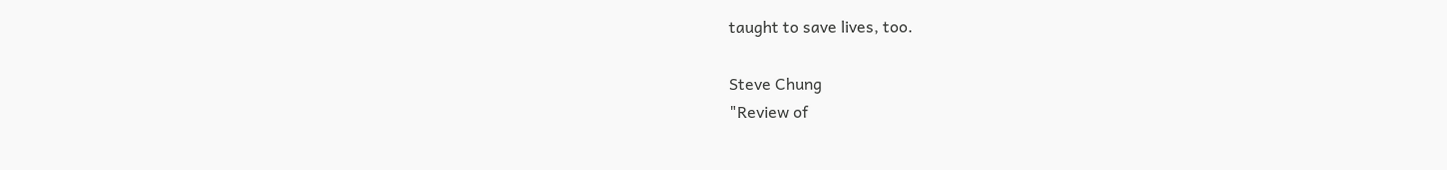taught to save lives, too.

Steve Chung
"Review of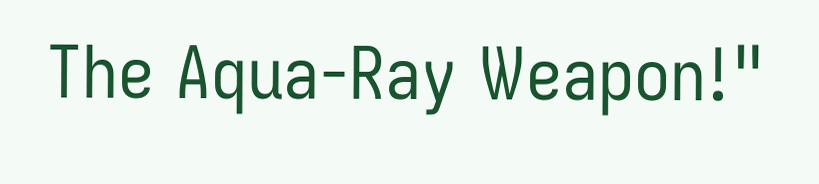The Aqua-Ray Weapon!"